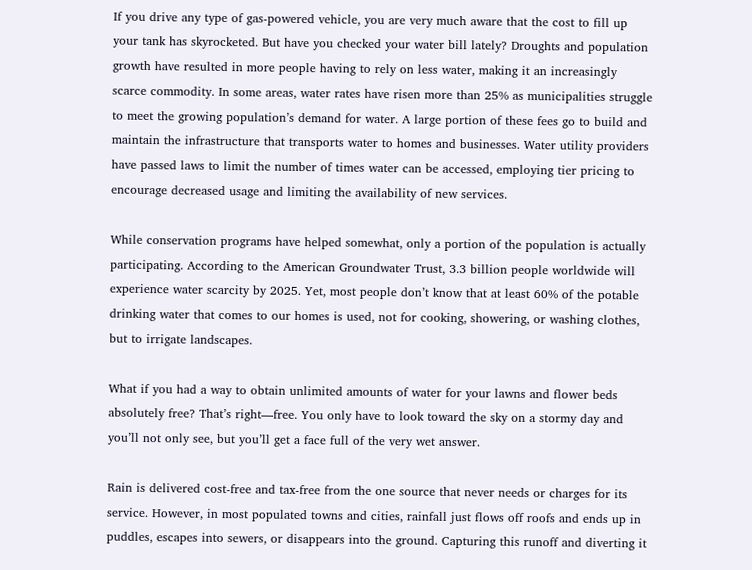If you drive any type of gas-powered vehicle, you are very much aware that the cost to fill up your tank has skyrocketed. But have you checked your water bill lately? Droughts and population growth have resulted in more people having to rely on less water, making it an increasingly scarce commodity. In some areas, water rates have risen more than 25% as municipalities struggle to meet the growing population’s demand for water. A large portion of these fees go to build and maintain the infrastructure that transports water to homes and businesses. Water utility providers have passed laws to limit the number of times water can be accessed, employing tier pricing to encourage decreased usage and limiting the availability of new services.

While conservation programs have helped somewhat, only a portion of the population is actually participating. According to the American Groundwater Trust, 3.3 billion people worldwide will experience water scarcity by 2025. Yet, most people don’t know that at least 60% of the potable drinking water that comes to our homes is used, not for cooking, showering, or washing clothes, but to irrigate landscapes.

What if you had a way to obtain unlimited amounts of water for your lawns and flower beds absolutely free? That’s right—free. You only have to look toward the sky on a stormy day and you’ll not only see, but you’ll get a face full of the very wet answer.

Rain is delivered cost-free and tax-free from the one source that never needs or charges for its service. However, in most populated towns and cities, rainfall just flows off roofs and ends up in puddles, escapes into sewers, or disappears into the ground. Capturing this runoff and diverting it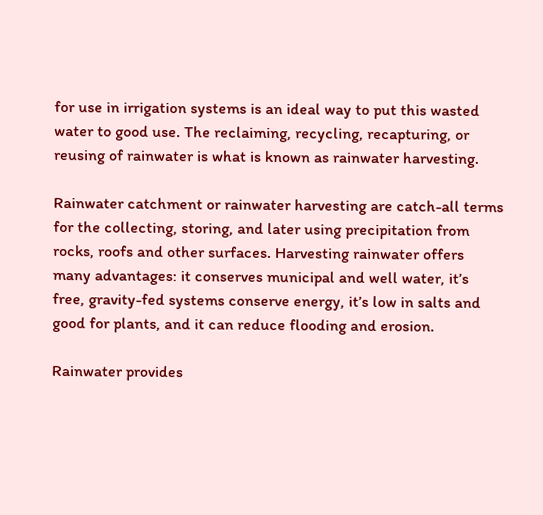for use in irrigation systems is an ideal way to put this wasted water to good use. The reclaiming, recycling, recapturing, or reusing of rainwater is what is known as rainwater harvesting.

Rainwater catchment or rainwater harvesting are catch-all terms for the collecting, storing, and later using precipitation from rocks, roofs and other surfaces. Harvesting rainwater offers many advantages: it conserves municipal and well water, it’s free, gravity-fed systems conserve energy, it’s low in salts and good for plants, and it can reduce flooding and erosion.

Rainwater provides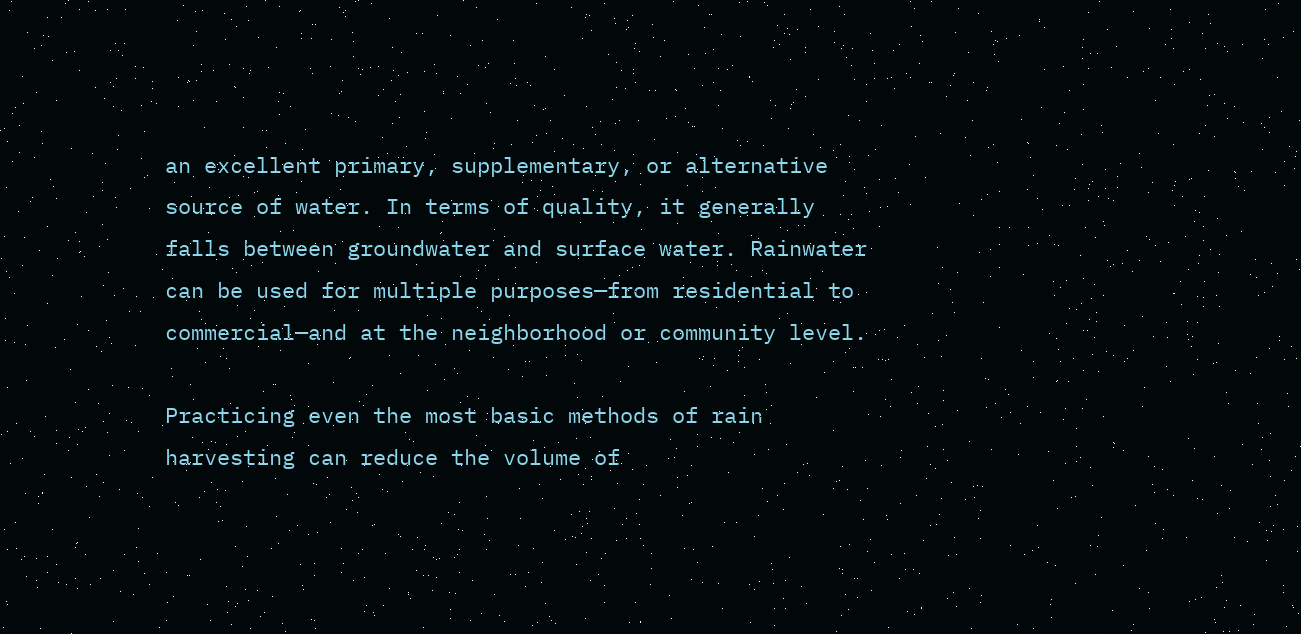an excellent primary, supplementary, or alternative source of water. In terms of quality, it generally falls between groundwater and surface water. Rainwater can be used for multiple purposes—from residential to commercial—and at the neighborhood or community level.

Practicing even the most basic methods of rain harvesting can reduce the volume of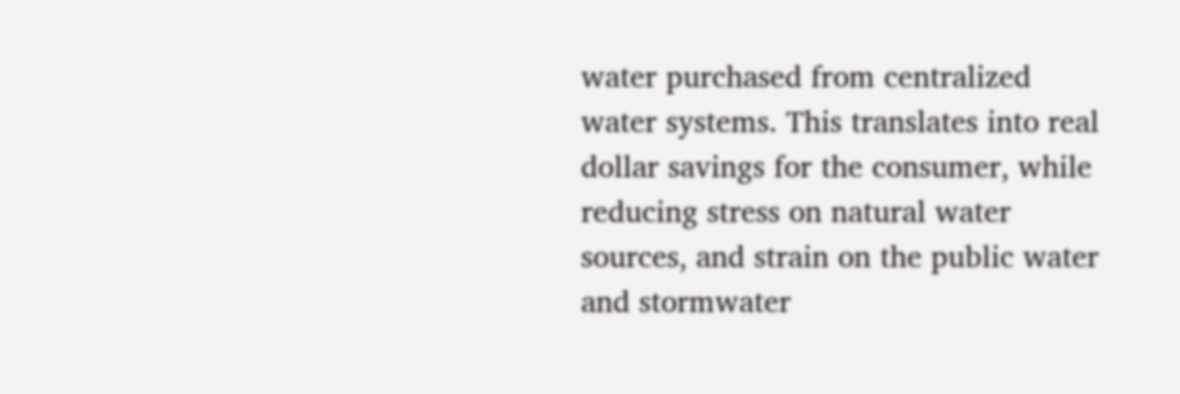water purchased from centralized water systems. This translates into real dollar savings for the consumer, while reducing stress on natural water sources, and strain on the public water and stormwater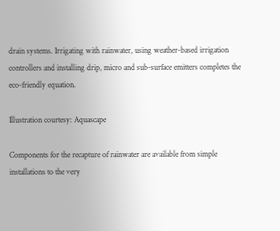drain systems. Irrigating with rainwater, using weather-based irrigation controllers and installing drip, micro and sub-surface emitters completes the eco-friendly equation.

Illustration courtesy: Aquascape

Components for the recapture of rainwater are available from simple installations to the very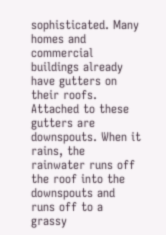sophisticated. Many homes and commercial buildings already have gutters on their roofs. Attached to these gutters are downspouts. When it rains, the rainwater runs off the roof into the downspouts and runs off to a grassy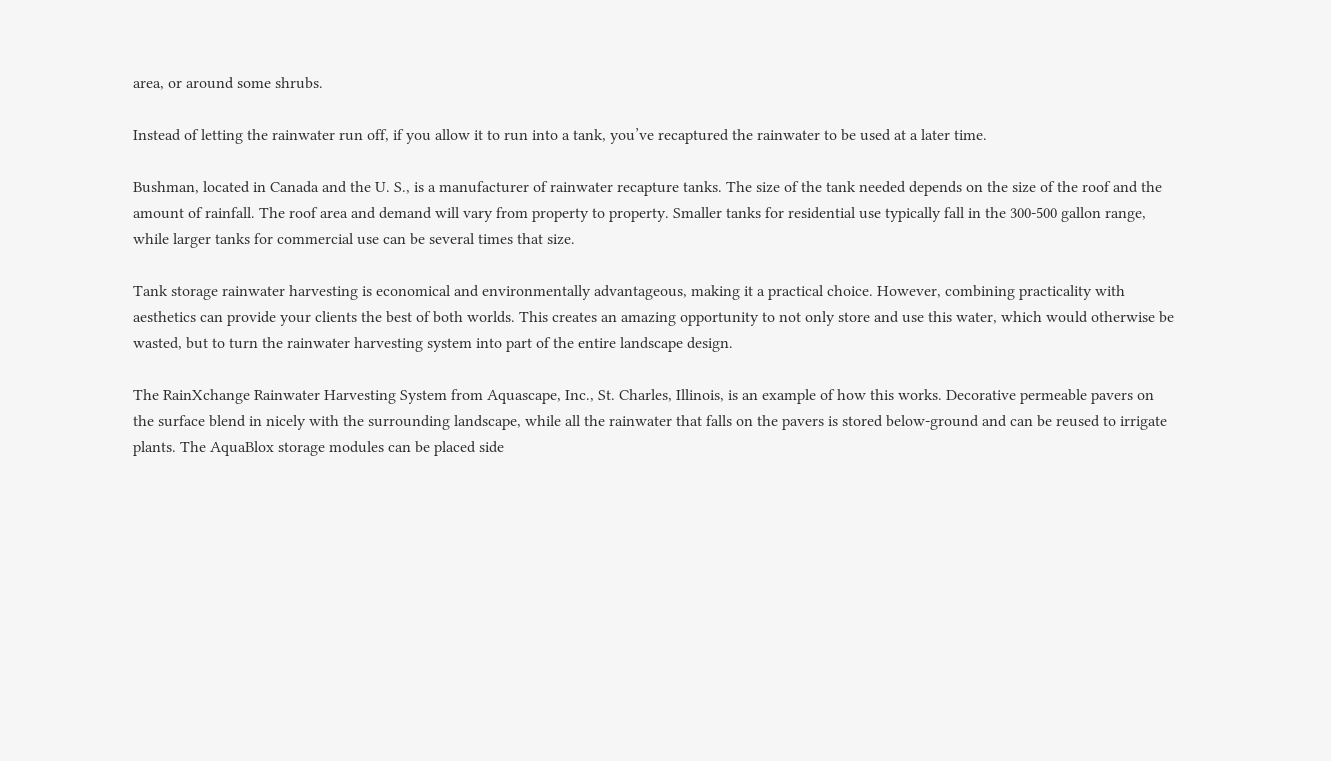area, or around some shrubs.

Instead of letting the rainwater run off, if you allow it to run into a tank, you’ve recaptured the rainwater to be used at a later time.

Bushman, located in Canada and the U. S., is a manufacturer of rainwater recapture tanks. The size of the tank needed depends on the size of the roof and the amount of rainfall. The roof area and demand will vary from property to property. Smaller tanks for residential use typically fall in the 300-500 gallon range, while larger tanks for commercial use can be several times that size.

Tank storage rainwater harvesting is economical and environmentally advantageous, making it a practical choice. However, combining practicality with aesthetics can provide your clients the best of both worlds. This creates an amazing opportunity to not only store and use this water, which would otherwise be wasted, but to turn the rainwater harvesting system into part of the entire landscape design.

The RainXchange Rainwater Harvesting System from Aquascape, Inc., St. Charles, Illinois, is an example of how this works. Decorative permeable pavers on the surface blend in nicely with the surrounding landscape, while all the rainwater that falls on the pavers is stored below-ground and can be reused to irrigate plants. The AquaBlox storage modules can be placed side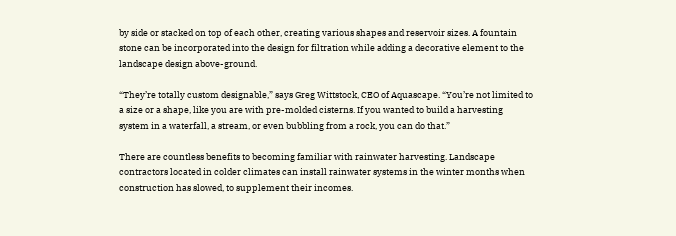by side or stacked on top of each other, creating various shapes and reservoir sizes. A fountain stone can be incorporated into the design for filtration while adding a decorative element to the landscape design above-ground.

“They’re totally custom designable,” says Greg Wittstock, CEO of Aquascape. “You’re not limited to a size or a shape, like you are with pre-molded cisterns. If you wanted to build a harvesting system in a waterfall, a stream, or even bubbling from a rock, you can do that.”

There are countless benefits to becoming familiar with rainwater harvesting. Landscape contractors located in colder climates can install rainwater systems in the winter months when construction has slowed, to supplement their incomes.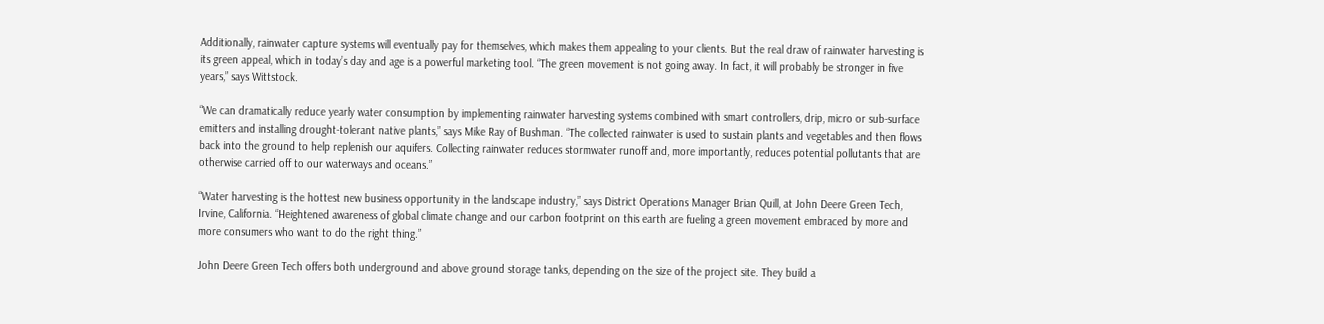Additionally, rainwater capture systems will eventually pay for themselves, which makes them appealing to your clients. But the real draw of rainwater harvesting is its green appeal, which in today’s day and age is a powerful marketing tool. “The green movement is not going away. In fact, it will probably be stronger in five years,” says Wittstock.

“We can dramatically reduce yearly water consumption by implementing rainwater harvesting systems combined with smart controllers, drip, micro or sub-surface emitters and installing drought-tolerant native plants,” says Mike Ray of Bushman. “The collected rainwater is used to sustain plants and vegetables and then flows back into the ground to help replenish our aquifers. Collecting rainwater reduces stormwater runoff and, more importantly, reduces potential pollutants that are otherwise carried off to our waterways and oceans.”

“Water harvesting is the hottest new business opportunity in the landscape industry,” says District Operations Manager Brian Quill, at John Deere Green Tech, Irvine, California. “Heightened awareness of global climate change and our carbon footprint on this earth are fueling a green movement embraced by more and more consumers who want to do the right thing.”

John Deere Green Tech offers both underground and above ground storage tanks, depending on the size of the project site. They build a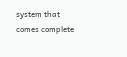system that comes complete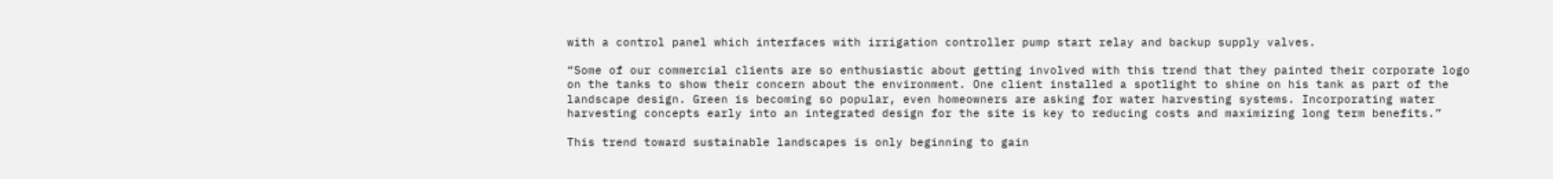with a control panel which interfaces with irrigation controller pump start relay and backup supply valves.

“Some of our commercial clients are so enthusiastic about getting involved with this trend that they painted their corporate logo on the tanks to show their concern about the environment. One client installed a spotlight to shine on his tank as part of the landscape design. Green is becoming so popular, even homeowners are asking for water harvesting systems. Incorporating water harvesting concepts early into an integrated design for the site is key to reducing costs and maximizing long term benefits.”

This trend toward sustainable landscapes is only beginning to gain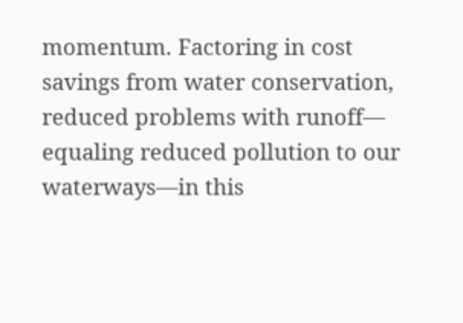momentum. Factoring in cost savings from water conservation, reduced problems with runoff— equaling reduced pollution to our waterways—in this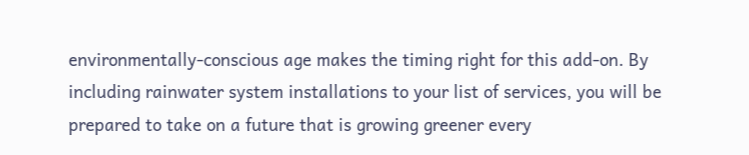environmentally-conscious age makes the timing right for this add-on. By including rainwater system installations to your list of services, you will be prepared to take on a future that is growing greener every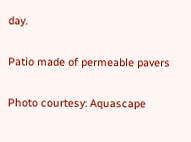day.

Patio made of permeable pavers

Photo courtesy: Aquascape